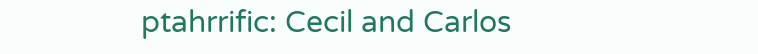ptahrrific: Cecil and Carlos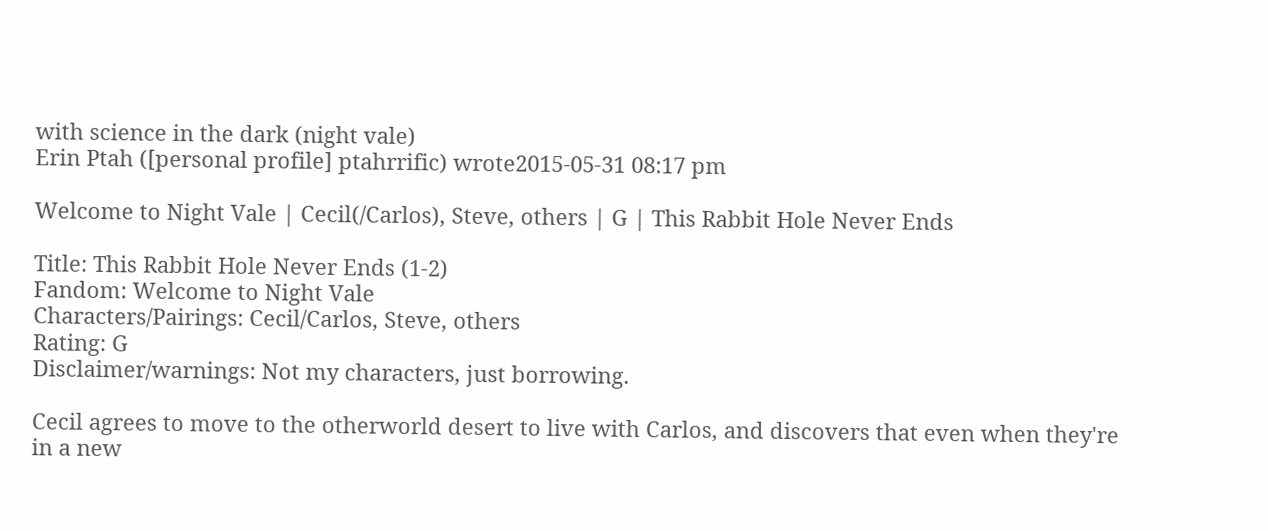with science in the dark (night vale)
Erin Ptah ([personal profile] ptahrrific) wrote2015-05-31 08:17 pm

Welcome to Night Vale | Cecil(/Carlos), Steve, others | G | This Rabbit Hole Never Ends

Title: This Rabbit Hole Never Ends (1-2)
Fandom: Welcome to Night Vale
Characters/Pairings: Cecil/Carlos, Steve, others
Rating: G
Disclaimer/warnings: Not my characters, just borrowing.

Cecil agrees to move to the otherworld desert to live with Carlos, and discovers that even when they're in a new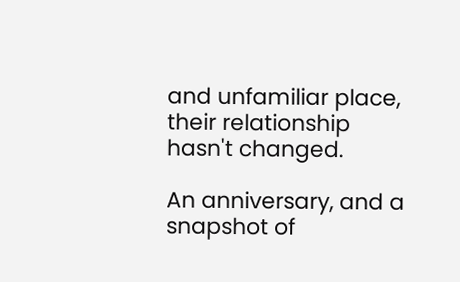and unfamiliar place, their relationship hasn't changed.

An anniversary, and a snapshot of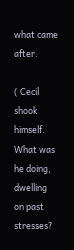what came after.

( Cecil shook himself. What was he doing, dwelling on past stresses?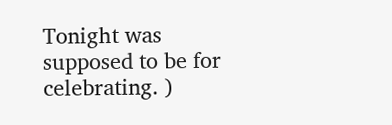Tonight was supposed to be for celebrating. )